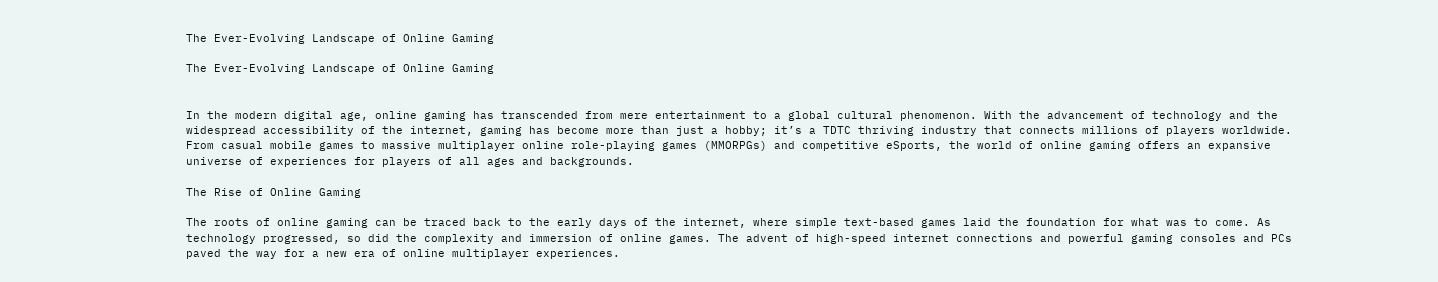The Ever-Evolving Landscape of Online Gaming

The Ever-Evolving Landscape of Online Gaming


In the modern digital age, online gaming has transcended from mere entertainment to a global cultural phenomenon. With the advancement of technology and the widespread accessibility of the internet, gaming has become more than just a hobby; it’s a TDTC thriving industry that connects millions of players worldwide. From casual mobile games to massive multiplayer online role-playing games (MMORPGs) and competitive eSports, the world of online gaming offers an expansive universe of experiences for players of all ages and backgrounds.

The Rise of Online Gaming

The roots of online gaming can be traced back to the early days of the internet, where simple text-based games laid the foundation for what was to come. As technology progressed, so did the complexity and immersion of online games. The advent of high-speed internet connections and powerful gaming consoles and PCs paved the way for a new era of online multiplayer experiences.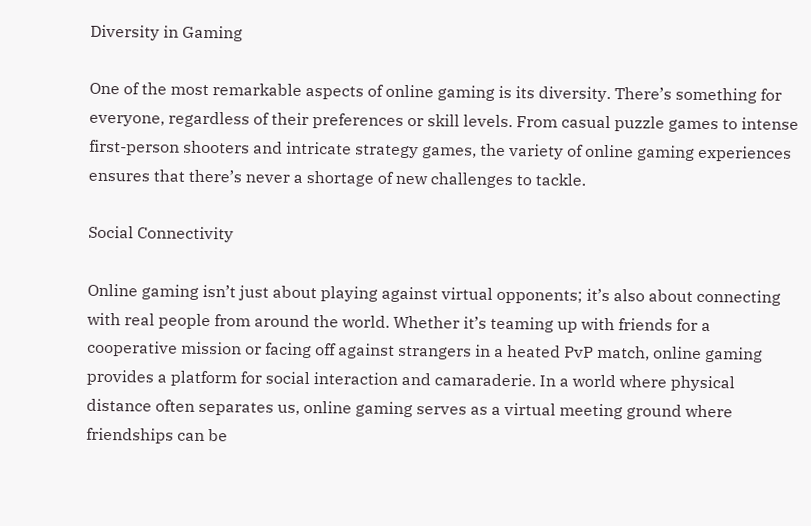Diversity in Gaming

One of the most remarkable aspects of online gaming is its diversity. There’s something for everyone, regardless of their preferences or skill levels. From casual puzzle games to intense first-person shooters and intricate strategy games, the variety of online gaming experiences ensures that there’s never a shortage of new challenges to tackle.

Social Connectivity

Online gaming isn’t just about playing against virtual opponents; it’s also about connecting with real people from around the world. Whether it’s teaming up with friends for a cooperative mission or facing off against strangers in a heated PvP match, online gaming provides a platform for social interaction and camaraderie. In a world where physical distance often separates us, online gaming serves as a virtual meeting ground where friendships can be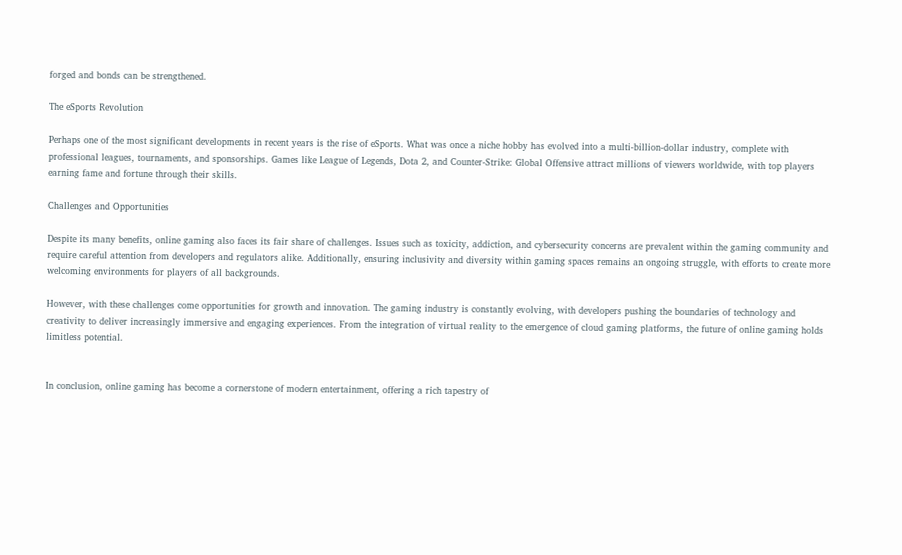forged and bonds can be strengthened.

The eSports Revolution

Perhaps one of the most significant developments in recent years is the rise of eSports. What was once a niche hobby has evolved into a multi-billion-dollar industry, complete with professional leagues, tournaments, and sponsorships. Games like League of Legends, Dota 2, and Counter-Strike: Global Offensive attract millions of viewers worldwide, with top players earning fame and fortune through their skills.

Challenges and Opportunities

Despite its many benefits, online gaming also faces its fair share of challenges. Issues such as toxicity, addiction, and cybersecurity concerns are prevalent within the gaming community and require careful attention from developers and regulators alike. Additionally, ensuring inclusivity and diversity within gaming spaces remains an ongoing struggle, with efforts to create more welcoming environments for players of all backgrounds.

However, with these challenges come opportunities for growth and innovation. The gaming industry is constantly evolving, with developers pushing the boundaries of technology and creativity to deliver increasingly immersive and engaging experiences. From the integration of virtual reality to the emergence of cloud gaming platforms, the future of online gaming holds limitless potential.


In conclusion, online gaming has become a cornerstone of modern entertainment, offering a rich tapestry of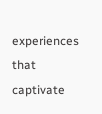experiences that captivate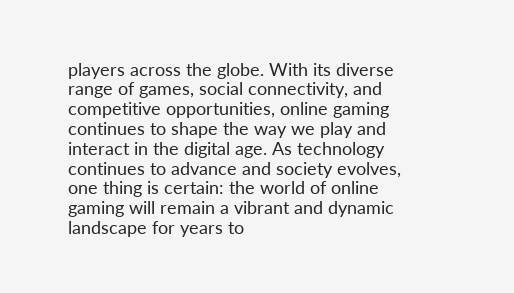players across the globe. With its diverse range of games, social connectivity, and competitive opportunities, online gaming continues to shape the way we play and interact in the digital age. As technology continues to advance and society evolves, one thing is certain: the world of online gaming will remain a vibrant and dynamic landscape for years to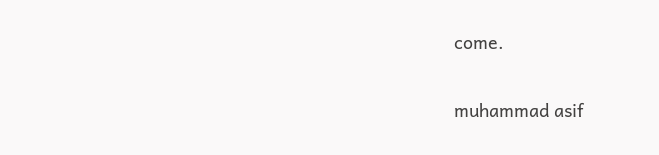come.

muhammad asif